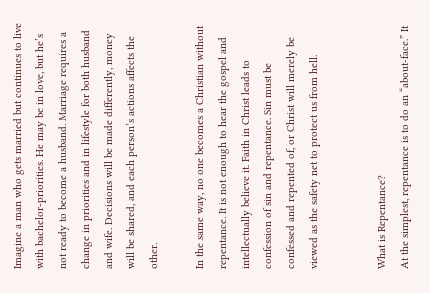Imagine a man who gets married but continues to live with bachelor-priorities. He may be in love, but he’s not ready to become a husband. Marriage requires a change in priorities and in lifestyle for both husband and wife. Decisions will be made differently, money will be shared, and each person’s actions affects the other.

In the same way, no one becomes a Christian without repentance. It is not enough to hear the gospel and intellectually believe it. Faith in Christ leads to confession of sin and repentance. Sin must be confessed and repented of, or Christ will merely be viewed as the safety net to protect us from hell.


What is Repentance?
At the simplest, repentance is to do an “about-face.” It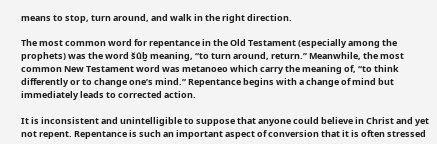means to stop, turn around, and walk in the right direction.

The most common word for repentance in the Old Testament (especially among the prophets) was the word šûḇ meaning, “to turn around, return.” Meanwhile, the most common New Testament word was metanoeo which carry the meaning of, “to think differently or to change one’s mind.” Repentance begins with a change of mind but immediately leads to corrected action.

It is inconsistent and unintelligible to suppose that anyone could believe in Christ and yet not repent. Repentance is such an important aspect of conversion that it is often stressed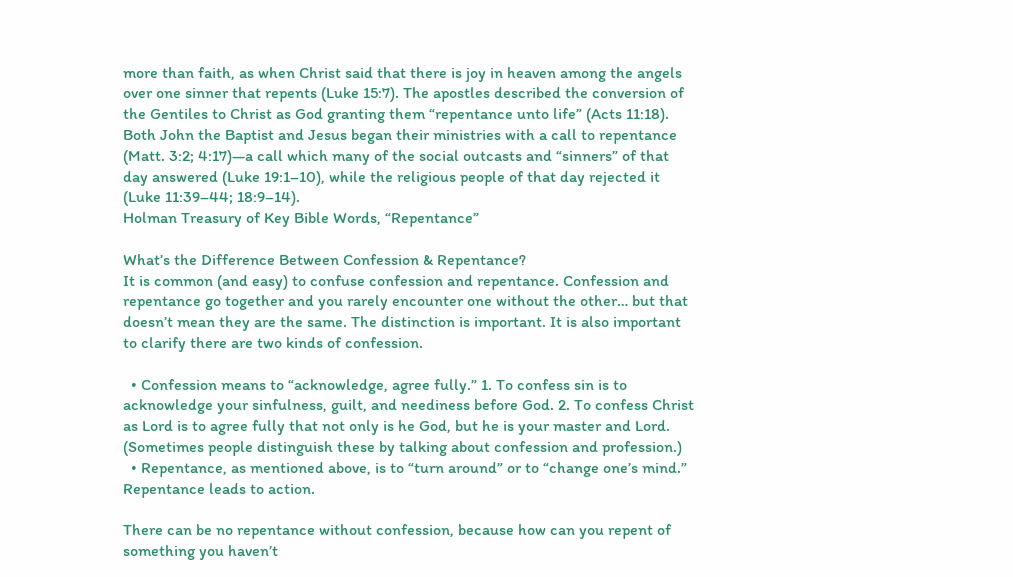more than faith, as when Christ said that there is joy in heaven among the angels over one sinner that repents (Luke 15:7). The apostles described the conversion of the Gentiles to Christ as God granting them “repentance unto life” (Acts 11:18). Both John the Baptist and Jesus began their ministries with a call to repentance (Matt. 3:2; 4:17)—a call which many of the social outcasts and “sinners” of that day answered (Luke 19:1–10), while the religious people of that day rejected it (Luke 11:39–44; 18:9–14).
Holman Treasury of Key Bible Words, “Repentance”

What’s the Difference Between Confession & Repentance?
It is common (and easy) to confuse confession and repentance. Confession and repentance go together and you rarely encounter one without the other… but that doesn’t mean they are the same. The distinction is important. It is also important to clarify there are two kinds of confession.

  • Confession means to “acknowledge, agree fully.” 1. To confess sin is to acknowledge your sinfulness, guilt, and neediness before God. 2. To confess Christ as Lord is to agree fully that not only is he God, but he is your master and Lord. (Sometimes people distinguish these by talking about confession and profession.)
  • Repentance, as mentioned above, is to “turn around” or to “change one’s mind.” Repentance leads to action.

There can be no repentance without confession, because how can you repent of something you haven’t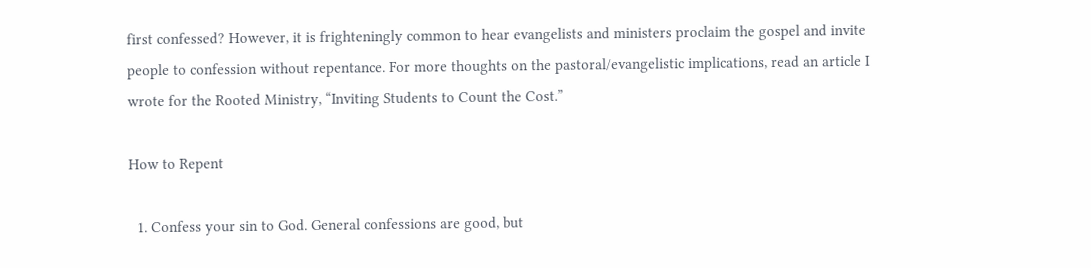first confessed? However, it is frighteningly common to hear evangelists and ministers proclaim the gospel and invite people to confession without repentance. For more thoughts on the pastoral/evangelistic implications, read an article I wrote for the Rooted Ministry, “Inviting Students to Count the Cost.”

How to Repent

  1. Confess your sin to God. General confessions are good, but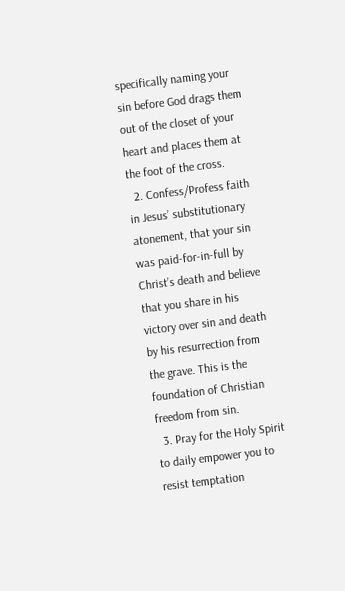specifically naming your sin before God drags them out of the closet of your heart and places them at the foot of the cross.
  2. Confess/Profess faith in Jesus’ substitutionary atonement, that your sin was paid-for-in-full by Christ’s death and believe that you share in his victory over sin and death by his resurrection from the grave. This is the foundation of Christian freedom from sin.
  3. Pray for the Holy Spirit to daily empower you to resist temptation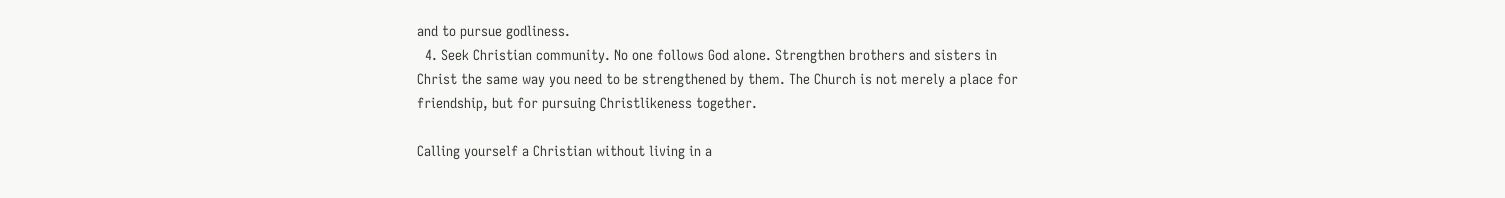and to pursue godliness.
  4. Seek Christian community. No one follows God alone. Strengthen brothers and sisters in Christ the same way you need to be strengthened by them. The Church is not merely a place for friendship, but for pursuing Christlikeness together.

Calling yourself a Christian without living in a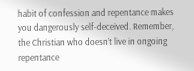habit of confession and repentance makes you dangerously self-deceived. Remember, the Christian who doesn’t live in ongoing repentance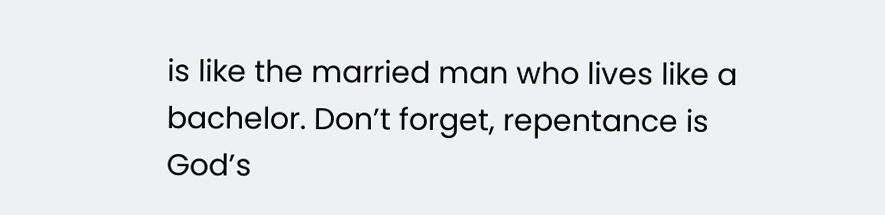is like the married man who lives like a bachelor. Don’t forget, repentance is God’s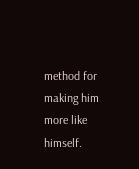method for making him more like himself.